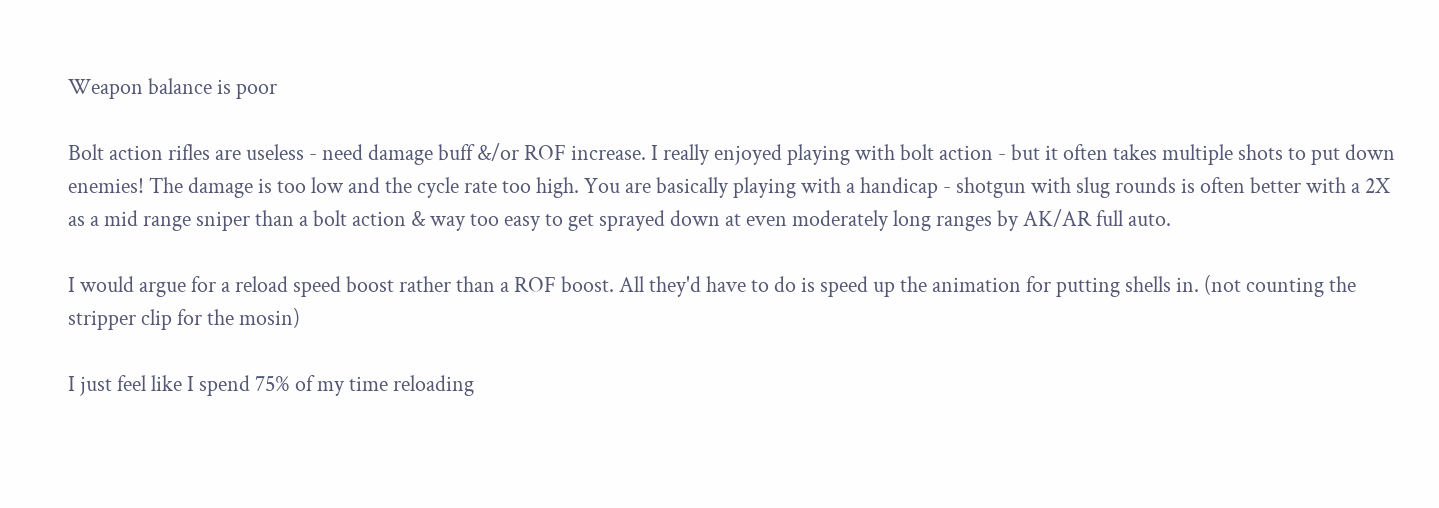Weapon balance is poor

Bolt action rifles are useless - need damage buff &/or ROF increase. I really enjoyed playing with bolt action - but it often takes multiple shots to put down enemies! The damage is too low and the cycle rate too high. You are basically playing with a handicap - shotgun with slug rounds is often better with a 2X as a mid range sniper than a bolt action & way too easy to get sprayed down at even moderately long ranges by AK/AR full auto.

I would argue for a reload speed boost rather than a ROF boost. All they'd have to do is speed up the animation for putting shells in. (not counting the stripper clip for the mosin)

I just feel like I spend 75% of my time reloading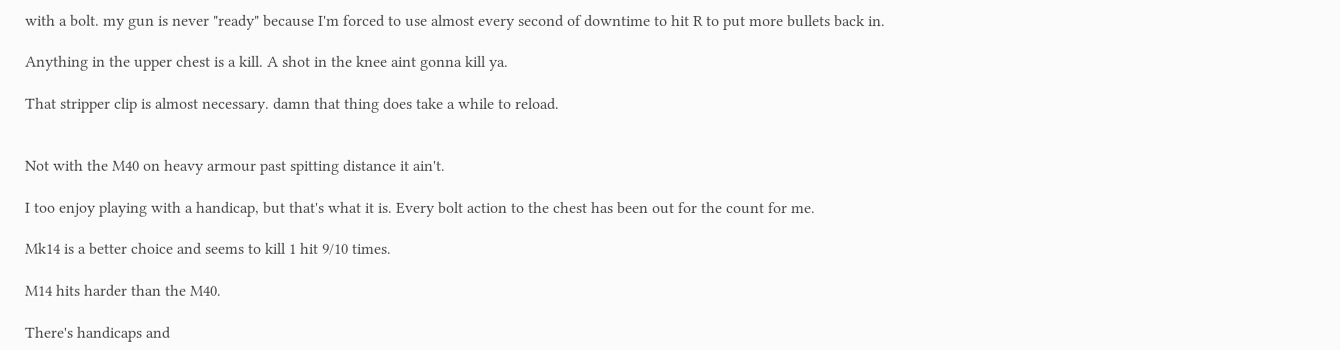with a bolt. my gun is never "ready" because I'm forced to use almost every second of downtime to hit R to put more bullets back in.

Anything in the upper chest is a kill. A shot in the knee aint gonna kill ya.

That stripper clip is almost necessary. damn that thing does take a while to reload.


Not with the M40 on heavy armour past spitting distance it ain't.

I too enjoy playing with a handicap, but that's what it is. Every bolt action to the chest has been out for the count for me.

Mk14 is a better choice and seems to kill 1 hit 9/10 times.

M14 hits harder than the M40.

There's handicaps and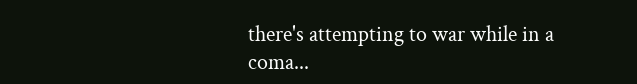there's attempting to war while in a coma...